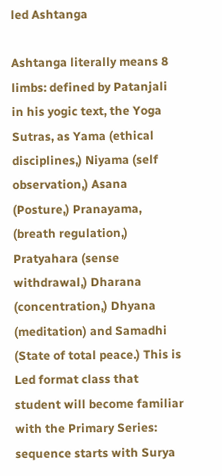led Ashtanga

Ashtanga literally means 8 limbs: defined by Patanjali in his yogic text, the Yoga Sutras, as Yama (ethical disciplines,) Niyama (self observation,) Asana (Posture,) Pranayama, (breath regulation,) Pratyahara (sense withdrawal,) Dharana (concentration,) Dhyana (meditation) and Samadhi (State of total peace.) This is Led format class that student will become familiar with the Primary Series: sequence starts with Surya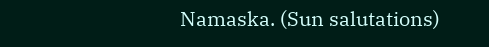Namaska. (Sun salutations)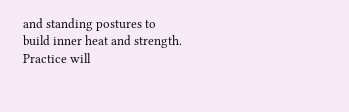and standing postures to build inner heat and strength. Practice will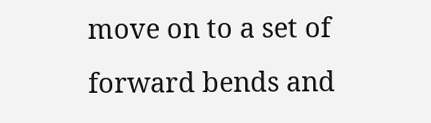move on to a set of forward bends and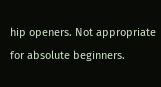hip openers. Not appropriate for absolute beginners.